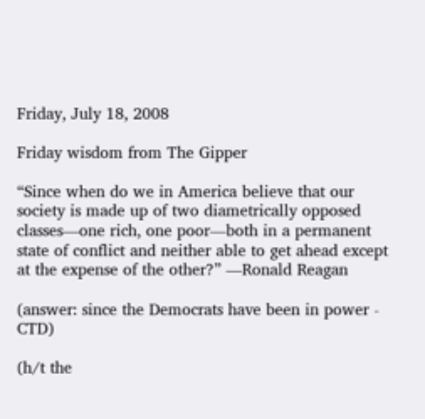Friday, July 18, 2008

Friday wisdom from The Gipper

“Since when do we in America believe that our society is made up of two diametrically opposed classes—one rich, one poor—both in a permanent state of conflict and neither able to get ahead except at the expense of the other?” —Ronald Reagan

(answer: since the Democrats have been in power - CTD)

(h/t the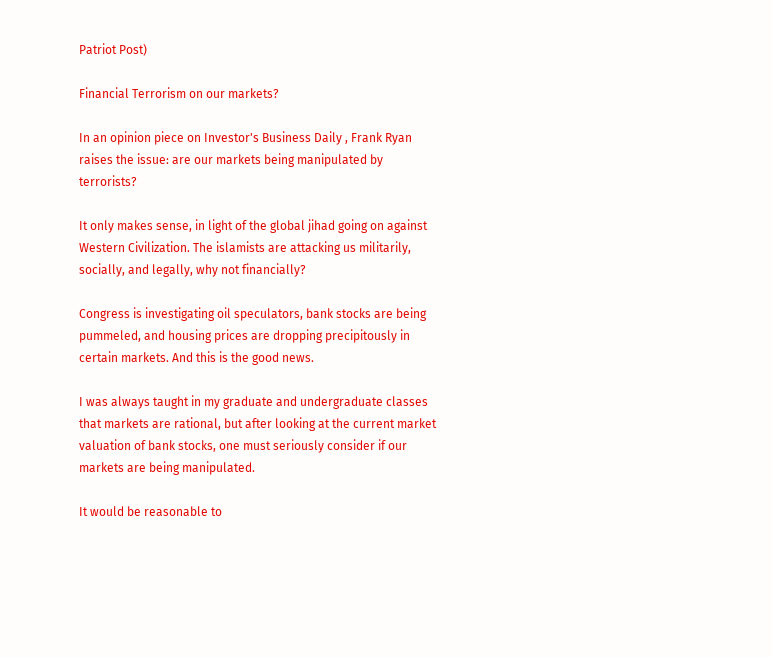Patriot Post)

Financial Terrorism on our markets?

In an opinion piece on Investor's Business Daily , Frank Ryan raises the issue: are our markets being manipulated by terrorists?

It only makes sense, in light of the global jihad going on against Western Civilization. The islamists are attacking us militarily, socially, and legally, why not financially?

Congress is investigating oil speculators, bank stocks are being pummeled, and housing prices are dropping precipitously in certain markets. And this is the good news.

I was always taught in my graduate and undergraduate classes that markets are rational, but after looking at the current market valuation of bank stocks, one must seriously consider if our markets are being manipulated.

It would be reasonable to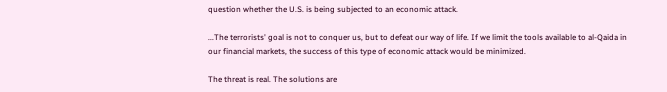question whether the U.S. is being subjected to an economic attack.

...The terrorists' goal is not to conquer us, but to defeat our way of life. If we limit the tools available to al-Qaida in our financial markets, the success of this type of economic attack would be minimized.

The threat is real. The solutions are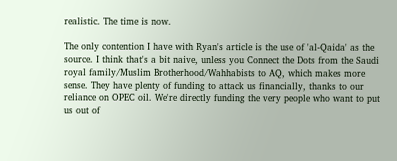realistic. The time is now.

The only contention I have with Ryan's article is the use of 'al-Qaida' as the source. I think that's a bit naive, unless you Connect the Dots from the Saudi royal family/Muslim Brotherhood/Wahhabists to AQ, which makes more sense. They have plenty of funding to attack us financially, thanks to our reliance on OPEC oil. We're directly funding the very people who want to put us out of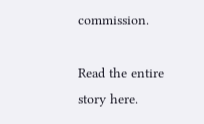commission.

Read the entire story here.